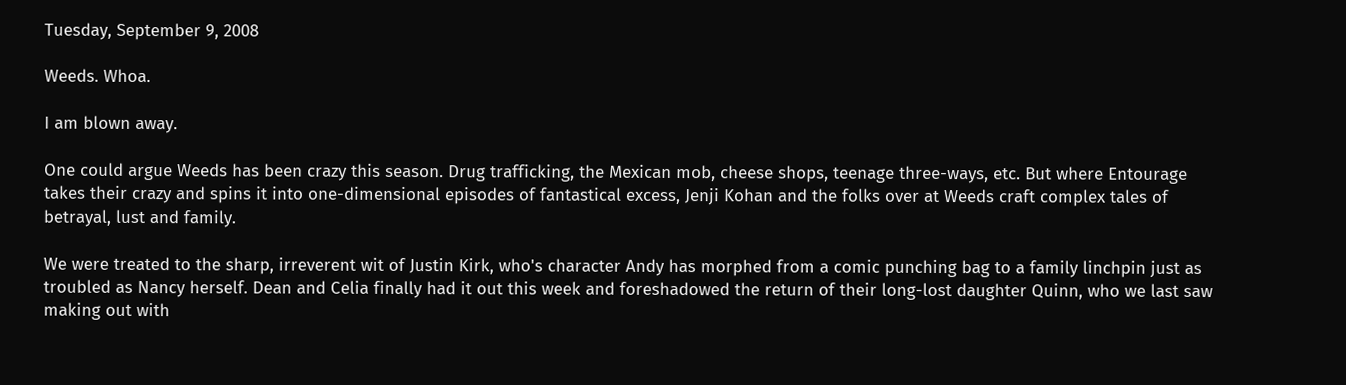Tuesday, September 9, 2008

Weeds. Whoa.

I am blown away.

One could argue Weeds has been crazy this season. Drug trafficking, the Mexican mob, cheese shops, teenage three-ways, etc. But where Entourage takes their crazy and spins it into one-dimensional episodes of fantastical excess, Jenji Kohan and the folks over at Weeds craft complex tales of betrayal, lust and family.

We were treated to the sharp, irreverent wit of Justin Kirk, who's character Andy has morphed from a comic punching bag to a family linchpin just as troubled as Nancy herself. Dean and Celia finally had it out this week and foreshadowed the return of their long-lost daughter Quinn, who we last saw making out with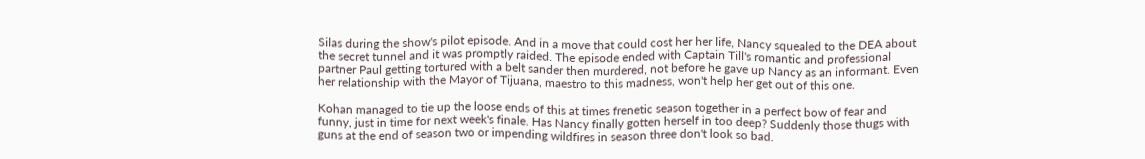Silas during the show's pilot episode. And in a move that could cost her her life, Nancy squealed to the DEA about the secret tunnel and it was promptly raided. The episode ended with Captain Till's romantic and professional partner Paul getting tortured with a belt sander then murdered, not before he gave up Nancy as an informant. Even her relationship with the Mayor of Tijuana, maestro to this madness, won't help her get out of this one.

Kohan managed to tie up the loose ends of this at times frenetic season together in a perfect bow of fear and funny, just in time for next week's finale. Has Nancy finally gotten herself in too deep? Suddenly those thugs with guns at the end of season two or impending wildfires in season three don't look so bad.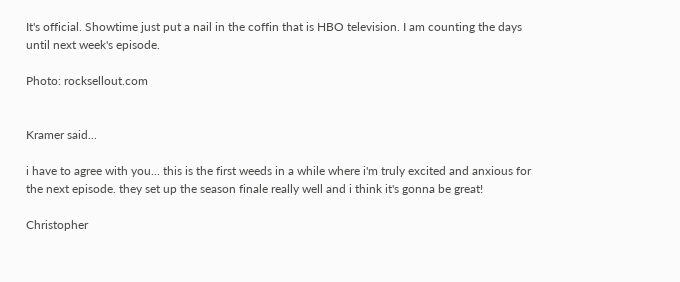It's official. Showtime just put a nail in the coffin that is HBO television. I am counting the days until next week's episode.

Photo: rocksellout.com


Kramer said...

i have to agree with you... this is the first weeds in a while where i'm truly excited and anxious for the next episode. they set up the season finale really well and i think it's gonna be great!

Christopher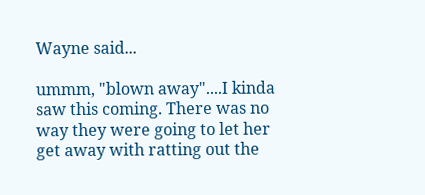Wayne said...

ummm, "blown away"....I kinda saw this coming. There was no way they were going to let her get away with ratting out the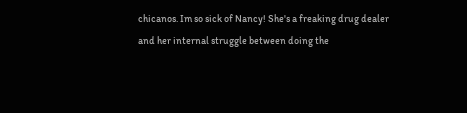chicanos. Im so sick of Nancy! She's a freaking drug dealer and her internal struggle between doing the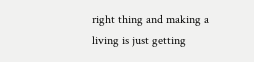right thing and making a living is just getting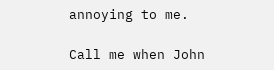annoying to me.

Call me when John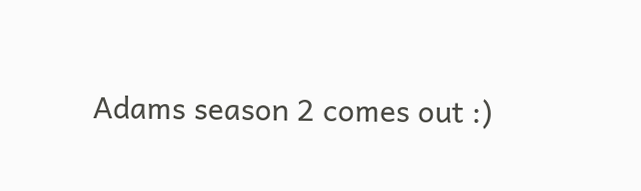Adams season 2 comes out :)